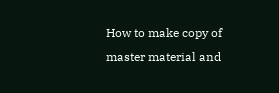How to make copy of master material and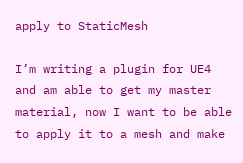apply to StaticMesh

I’m writing a plugin for UE4 and am able to get my master material, now I want to be able to apply it to a mesh and make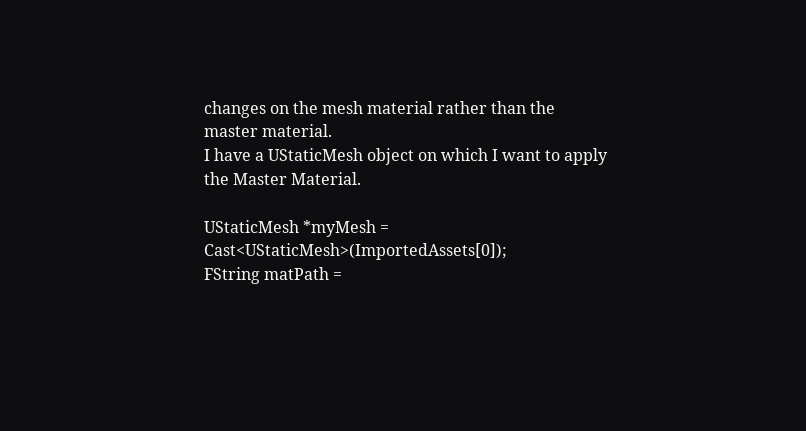changes on the mesh material rather than the master material.
I have a UStaticMesh object on which I want to apply the Master Material.

UStaticMesh *myMesh = Cast<UStaticMesh>(ImportedAssets[0]);
FString matPath =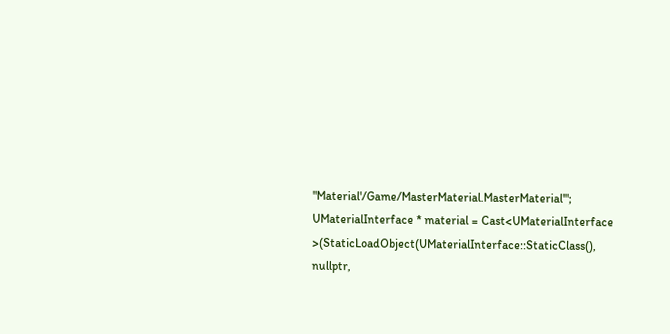"Material'/Game/MasterMaterial.MasterMaterial'";
UMaterialInterface * material = Cast<UMaterialInterface >(StaticLoadObject(UMaterialInterface::StaticClass(), nullptr,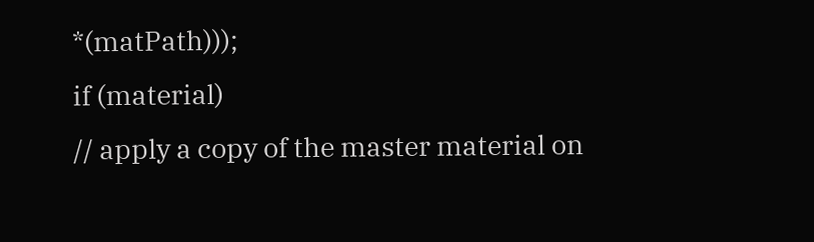*(matPath)));
if (material)
// apply a copy of the master material on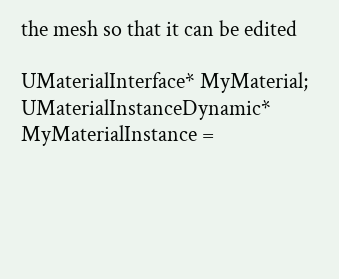the mesh so that it can be edited

UMaterialInterface* MyMaterial;
UMaterialInstanceDynamic* MyMaterialInstance =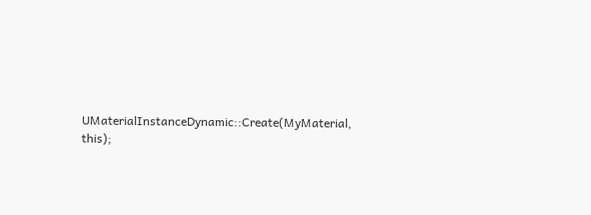UMaterialInstanceDynamic::Create(MyMaterial, this);